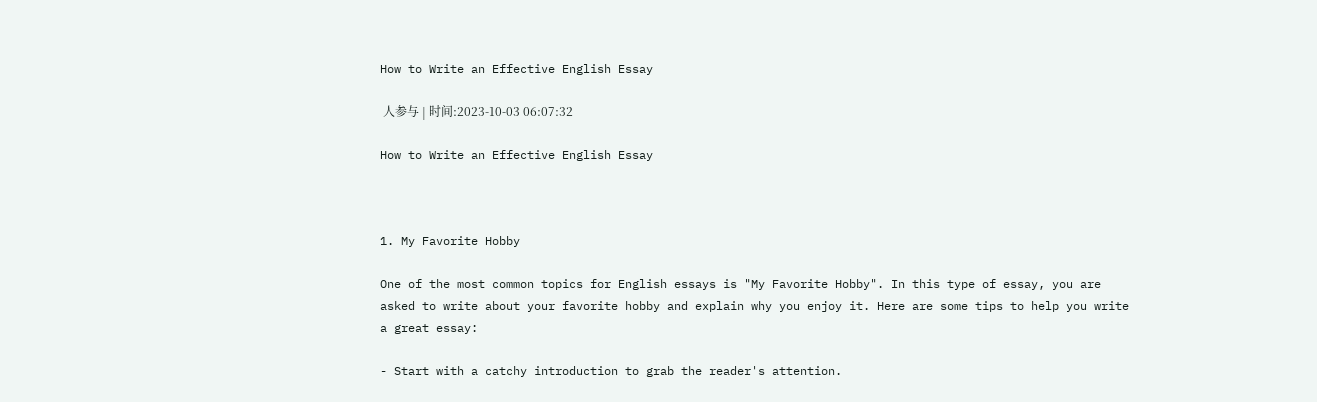How to Write an Effective English Essay

 人参与 | 时间:2023-10-03 06:07:32

How to Write an Effective English Essay



1. My Favorite Hobby

One of the most common topics for English essays is "My Favorite Hobby". In this type of essay, you are asked to write about your favorite hobby and explain why you enjoy it. Here are some tips to help you write a great essay:

- Start with a catchy introduction to grab the reader's attention.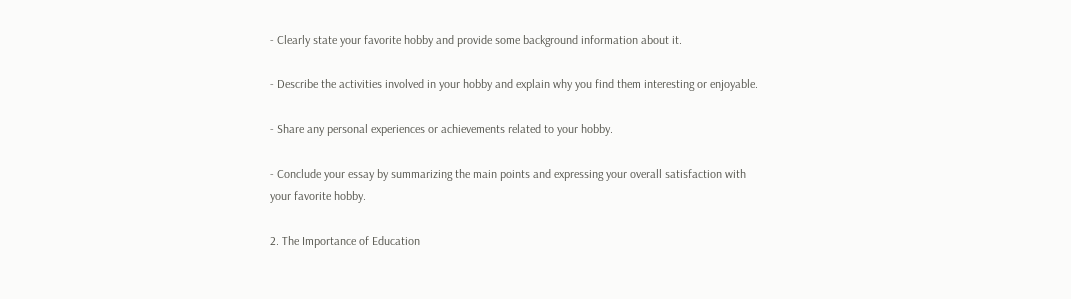- Clearly state your favorite hobby and provide some background information about it.

- Describe the activities involved in your hobby and explain why you find them interesting or enjoyable.

- Share any personal experiences or achievements related to your hobby.

- Conclude your essay by summarizing the main points and expressing your overall satisfaction with your favorite hobby.

2. The Importance of Education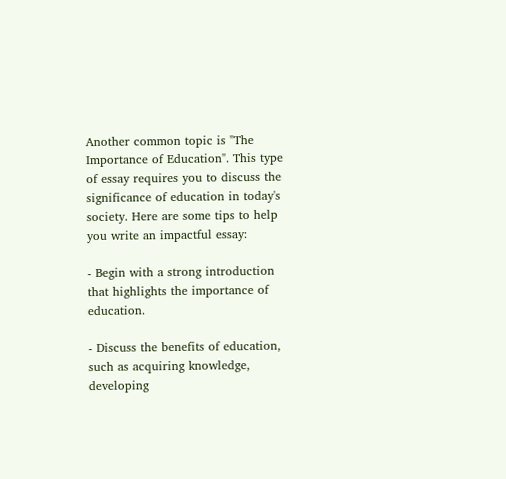Another common topic is "The Importance of Education". This type of essay requires you to discuss the significance of education in today's society. Here are some tips to help you write an impactful essay:

- Begin with a strong introduction that highlights the importance of education.

- Discuss the benefits of education, such as acquiring knowledge, developing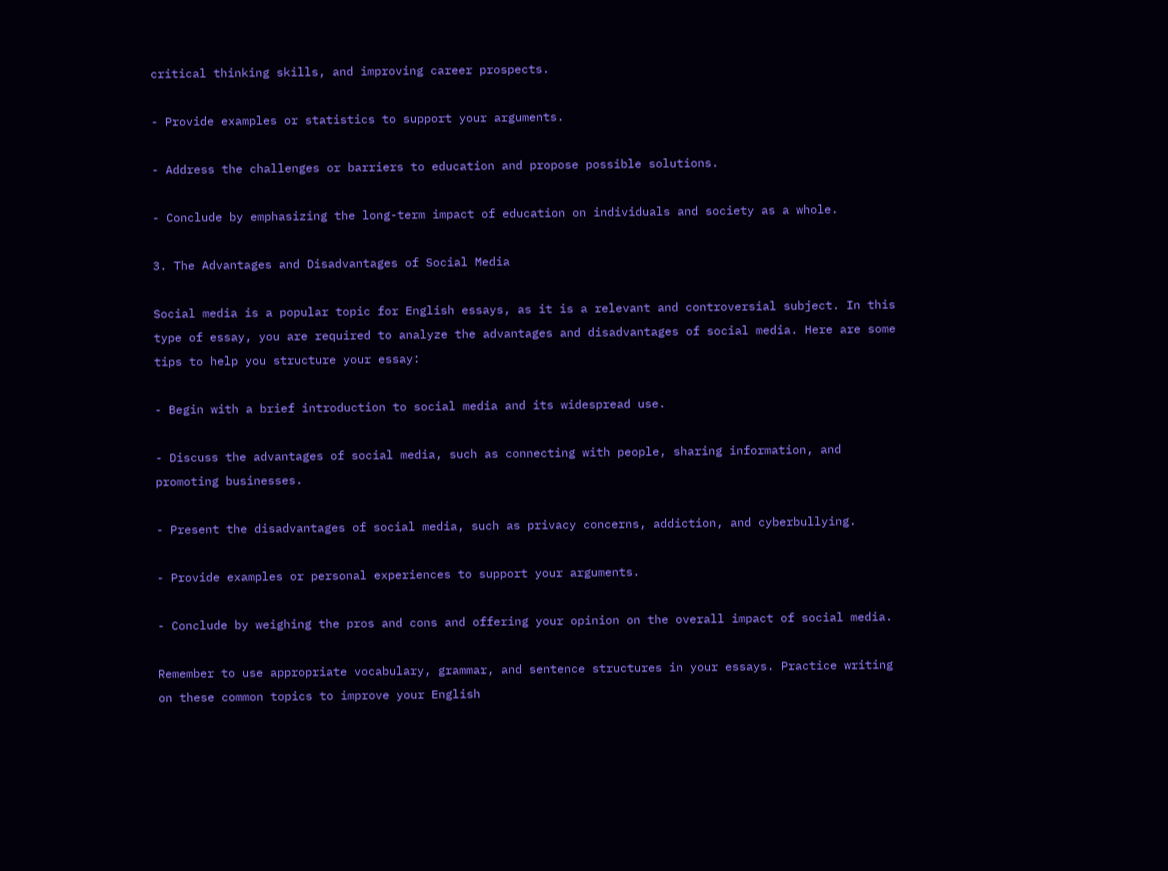critical thinking skills, and improving career prospects.

- Provide examples or statistics to support your arguments.

- Address the challenges or barriers to education and propose possible solutions.

- Conclude by emphasizing the long-term impact of education on individuals and society as a whole.

3. The Advantages and Disadvantages of Social Media

Social media is a popular topic for English essays, as it is a relevant and controversial subject. In this type of essay, you are required to analyze the advantages and disadvantages of social media. Here are some tips to help you structure your essay:

- Begin with a brief introduction to social media and its widespread use.

- Discuss the advantages of social media, such as connecting with people, sharing information, and promoting businesses.

- Present the disadvantages of social media, such as privacy concerns, addiction, and cyberbullying.

- Provide examples or personal experiences to support your arguments.

- Conclude by weighing the pros and cons and offering your opinion on the overall impact of social media.

Remember to use appropriate vocabulary, grammar, and sentence structures in your essays. Practice writing on these common topics to improve your English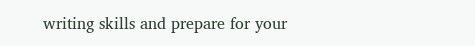writing skills and prepare for your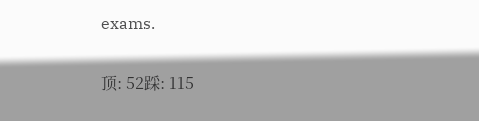exams.

顶: 52踩: 115